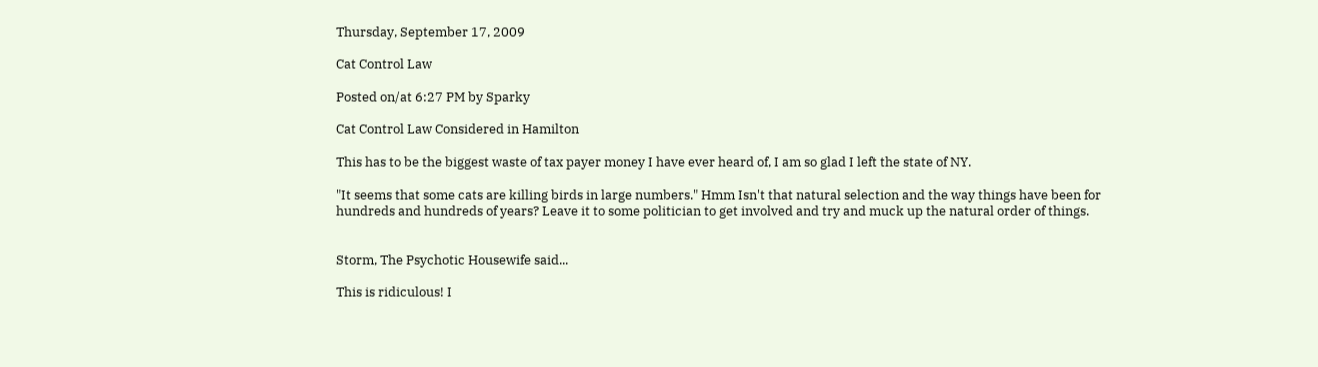Thursday, September 17, 2009

Cat Control Law

Posted on/at 6:27 PM by Sparky

Cat Control Law Considered in Hamilton

This has to be the biggest waste of tax payer money I have ever heard of, I am so glad I left the state of NY.

"It seems that some cats are killing birds in large numbers." Hmm Isn't that natural selection and the way things have been for hundreds and hundreds of years? Leave it to some politician to get involved and try and muck up the natural order of things.


Storm, The Psychotic Housewife said...

This is ridiculous! I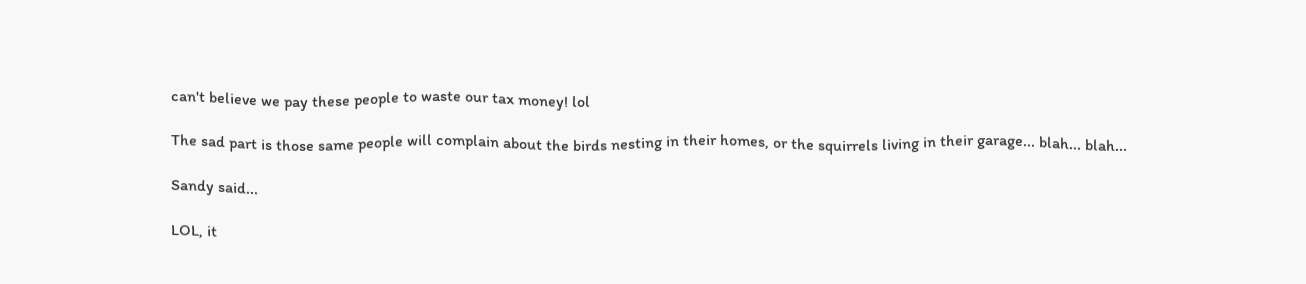can't believe we pay these people to waste our tax money! lol

The sad part is those same people will complain about the birds nesting in their homes, or the squirrels living in their garage... blah... blah...

Sandy said...

LOL, it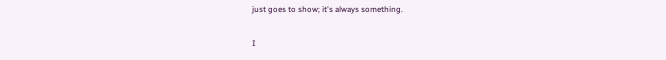just goes to show; it's always something.

I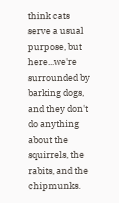think cats serve a usual purpose, but here...we're surrounded by barking dogs, and they don't do anything about the squirrels, the rabits, and the chipmunks.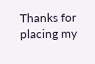Thanks for placing my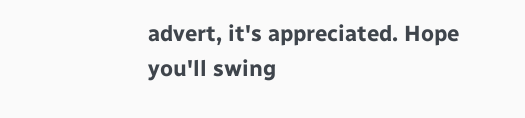advert, it's appreciated. Hope you'll swing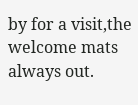by for a visit,the welcome mats always out.